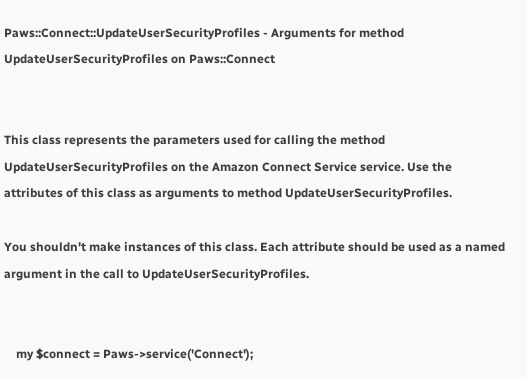Paws::Connect::UpdateUserSecurityProfiles - Arguments for method UpdateUserSecurityProfiles on Paws::Connect


This class represents the parameters used for calling the method UpdateUserSecurityProfiles on the Amazon Connect Service service. Use the attributes of this class as arguments to method UpdateUserSecurityProfiles.

You shouldn't make instances of this class. Each attribute should be used as a named argument in the call to UpdateUserSecurityProfiles.


    my $connect = Paws->service('Connect');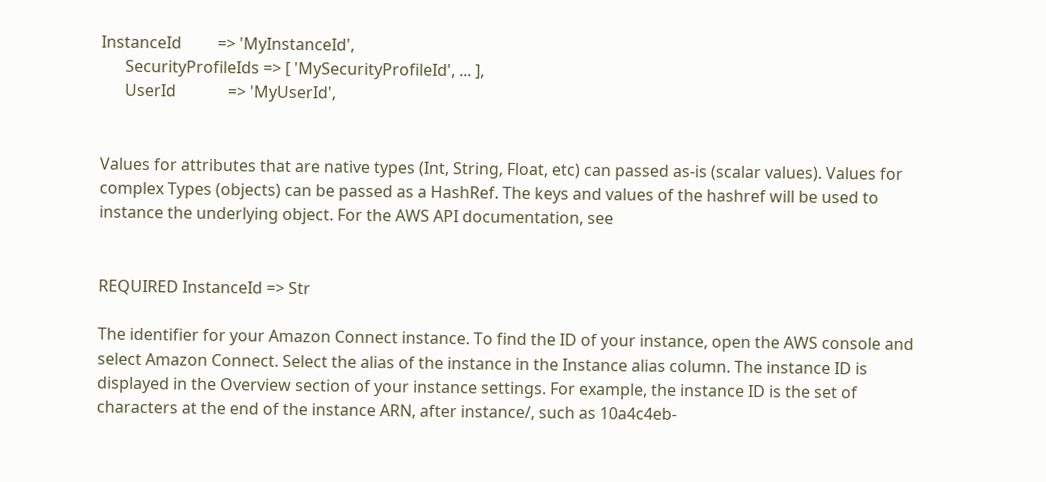InstanceId         => 'MyInstanceId',
      SecurityProfileIds => [ 'MySecurityProfileId', ... ],
      UserId             => 'MyUserId',


Values for attributes that are native types (Int, String, Float, etc) can passed as-is (scalar values). Values for complex Types (objects) can be passed as a HashRef. The keys and values of the hashref will be used to instance the underlying object. For the AWS API documentation, see


REQUIRED InstanceId => Str

The identifier for your Amazon Connect instance. To find the ID of your instance, open the AWS console and select Amazon Connect. Select the alias of the instance in the Instance alias column. The instance ID is displayed in the Overview section of your instance settings. For example, the instance ID is the set of characters at the end of the instance ARN, after instance/, such as 10a4c4eb-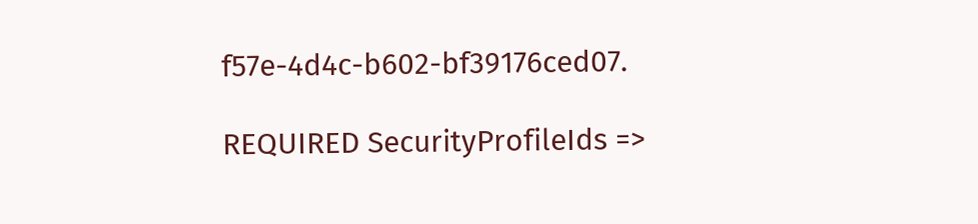f57e-4d4c-b602-bf39176ced07.

REQUIRED SecurityProfileIds =>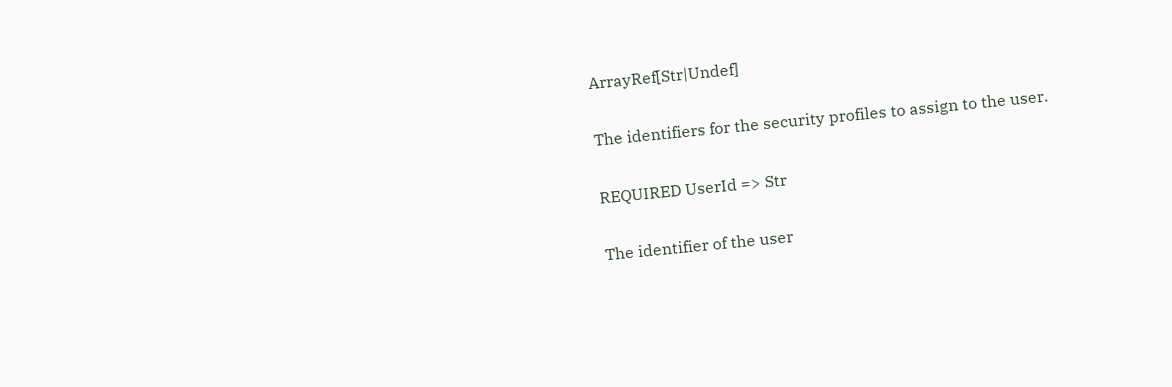ArrayRef[Str|Undef]

The identifiers for the security profiles to assign to the user.

REQUIRED UserId => Str

The identifier of the user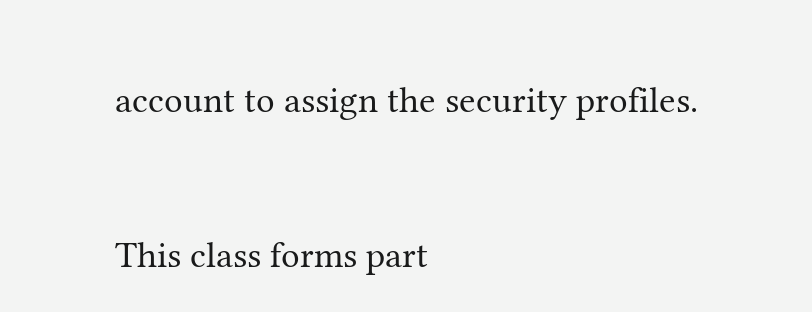account to assign the security profiles.


This class forms part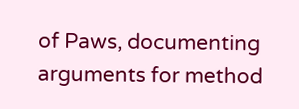of Paws, documenting arguments for method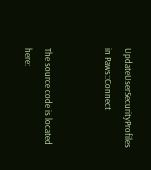UpdateUserSecurityProfiles in Paws::Connect


The source code is located here: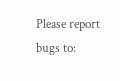Please report bugs to: